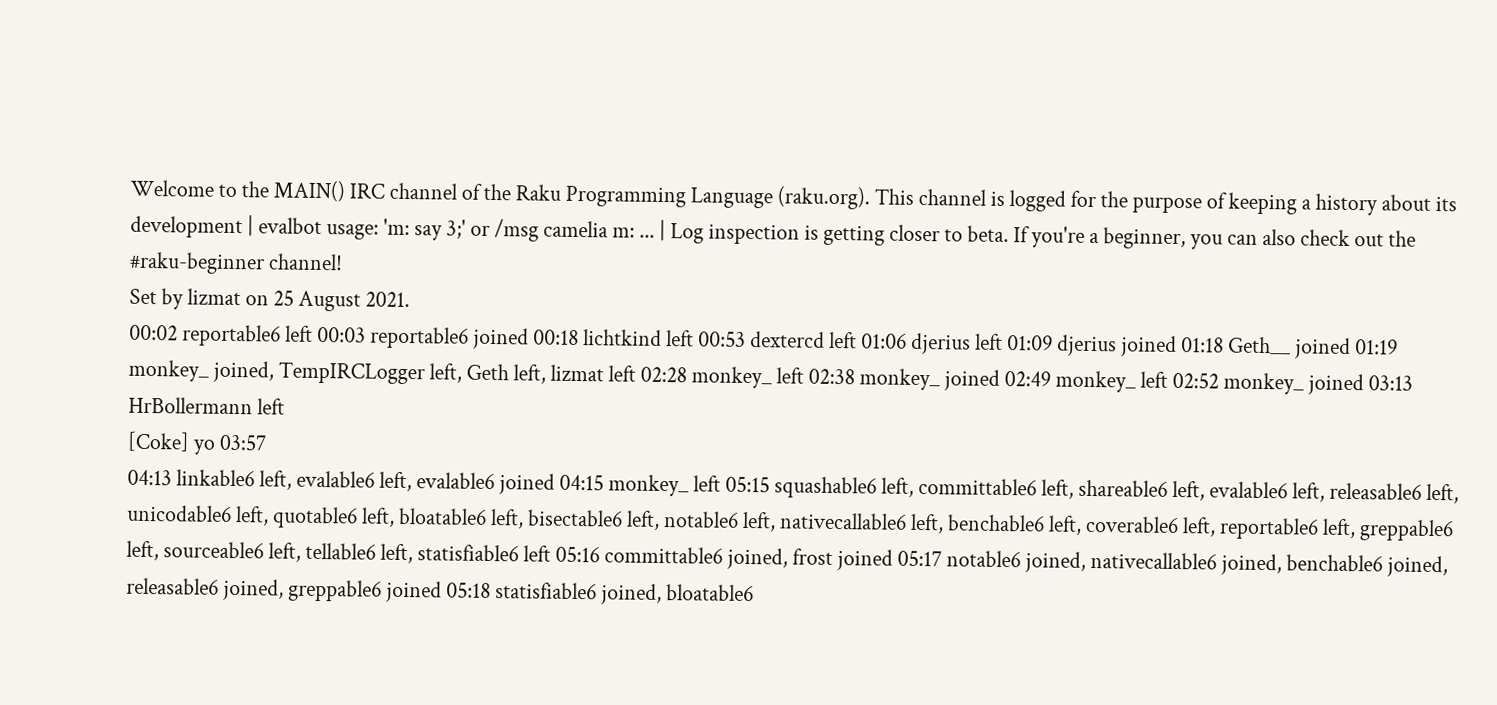Welcome to the MAIN() IRC channel of the Raku Programming Language (raku.org). This channel is logged for the purpose of keeping a history about its development | evalbot usage: 'm: say 3;' or /msg camelia m: ... | Log inspection is getting closer to beta. If you're a beginner, you can also check out the #raku-beginner channel!
Set by lizmat on 25 August 2021.
00:02 reportable6 left 00:03 reportable6 joined 00:18 lichtkind left 00:53 dextercd left 01:06 djerius left 01:09 djerius joined 01:18 Geth__ joined 01:19 monkey_ joined, TempIRCLogger left, Geth left, lizmat left 02:28 monkey_ left 02:38 monkey_ joined 02:49 monkey_ left 02:52 monkey_ joined 03:13 HrBollermann left
[Coke] yo 03:57
04:13 linkable6 left, evalable6 left, evalable6 joined 04:15 monkey_ left 05:15 squashable6 left, committable6 left, shareable6 left, evalable6 left, releasable6 left, unicodable6 left, quotable6 left, bloatable6 left, bisectable6 left, notable6 left, nativecallable6 left, benchable6 left, coverable6 left, reportable6 left, greppable6 left, sourceable6 left, tellable6 left, statisfiable6 left 05:16 committable6 joined, frost joined 05:17 notable6 joined, nativecallable6 joined, benchable6 joined, releasable6 joined, greppable6 joined 05:18 statisfiable6 joined, bloatable6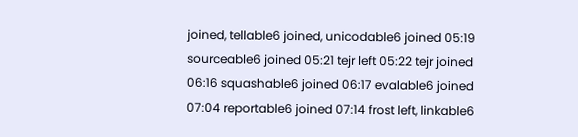joined, tellable6 joined, unicodable6 joined 05:19 sourceable6 joined 05:21 tejr left 05:22 tejr joined 06:16 squashable6 joined 06:17 evalable6 joined 07:04 reportable6 joined 07:14 frost left, linkable6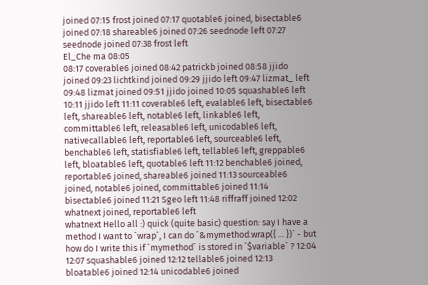joined 07:15 frost joined 07:17 quotable6 joined, bisectable6 joined 07:18 shareable6 joined 07:26 seednode left 07:27 seednode joined 07:38 frost left
El_Che ma 08:05
08:17 coverable6 joined 08:42 patrickb joined 08:58 jjido joined 09:23 lichtkind joined 09:29 jjido left 09:47 lizmat_ left 09:48 lizmat joined 09:51 jjido joined 10:05 squashable6 left 10:11 jjido left 11:11 coverable6 left, evalable6 left, bisectable6 left, shareable6 left, notable6 left, linkable6 left, committable6 left, releasable6 left, unicodable6 left, nativecallable6 left, reportable6 left, sourceable6 left, benchable6 left, statisfiable6 left, tellable6 left, greppable6 left, bloatable6 left, quotable6 left 11:12 benchable6 joined, reportable6 joined, shareable6 joined 11:13 sourceable6 joined, notable6 joined, committable6 joined 11:14 bisectable6 joined 11:21 Sgeo left 11:48 riffraff joined 12:02 whatnext joined, reportable6 left
whatnext Hello all :) quick (quite basic) question: say I have a method I want to `wrap`, I can do `&mymethod.wrap({ ... })` - but how do I write this if `mymethod` is stored in `$variable` ? 12:04
12:07 squashable6 joined 12:12 tellable6 joined 12:13 bloatable6 joined 12:14 unicodable6 joined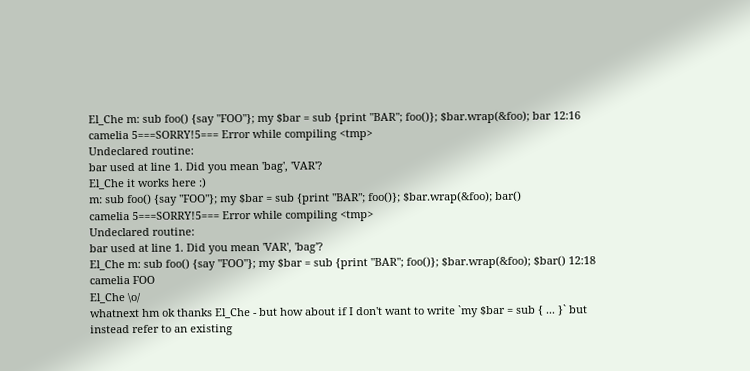El_Che m: sub foo() {say "FOO"}; my $bar = sub {print "BAR"; foo()}; $bar.wrap(&foo); bar 12:16
camelia 5===SORRY!5=== Error while compiling <tmp>
Undeclared routine:
bar used at line 1. Did you mean 'bag', 'VAR'?
El_Che it works here :)
m: sub foo() {say "FOO"}; my $bar = sub {print "BAR"; foo()}; $bar.wrap(&foo); bar()
camelia 5===SORRY!5=== Error while compiling <tmp>
Undeclared routine:
bar used at line 1. Did you mean 'VAR', 'bag'?
El_Che m: sub foo() {say "FOO"}; my $bar = sub {print "BAR"; foo()}; $bar.wrap(&foo); $bar() 12:18
camelia FOO
El_Che \o/
whatnext hm ok thanks El_Che - but how about if I don't want to write `my $bar = sub { ... }` but instead refer to an existing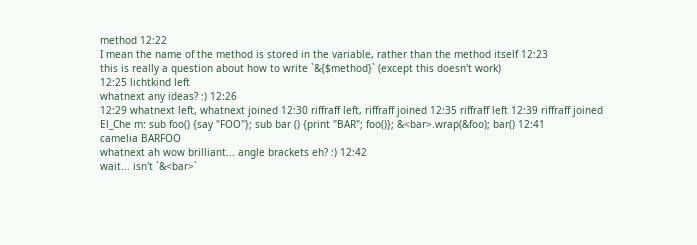method 12:22
I mean the name of the method is stored in the variable, rather than the method itself 12:23
this is really a question about how to write `&{$method}` (except this doesn't work)
12:25 lichtkind left
whatnext any ideas? :) 12:26
12:29 whatnext left, whatnext joined 12:30 riffraff left, riffraff joined 12:35 riffraff left 12:39 riffraff joined
El_Che m: sub foo() {say "FOO"}; sub bar () {print "BAR"; foo()}; &<bar>.wrap(&foo); bar() 12:41
camelia BARFOO
whatnext ah wow brilliant... angle brackets eh? :) 12:42
wait... isn't `&<bar>`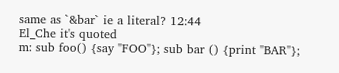same as `&bar` ie a literal? 12:44
El_Che it's quoted
m: sub foo() {say "FOO"}; sub bar () {print "BAR"};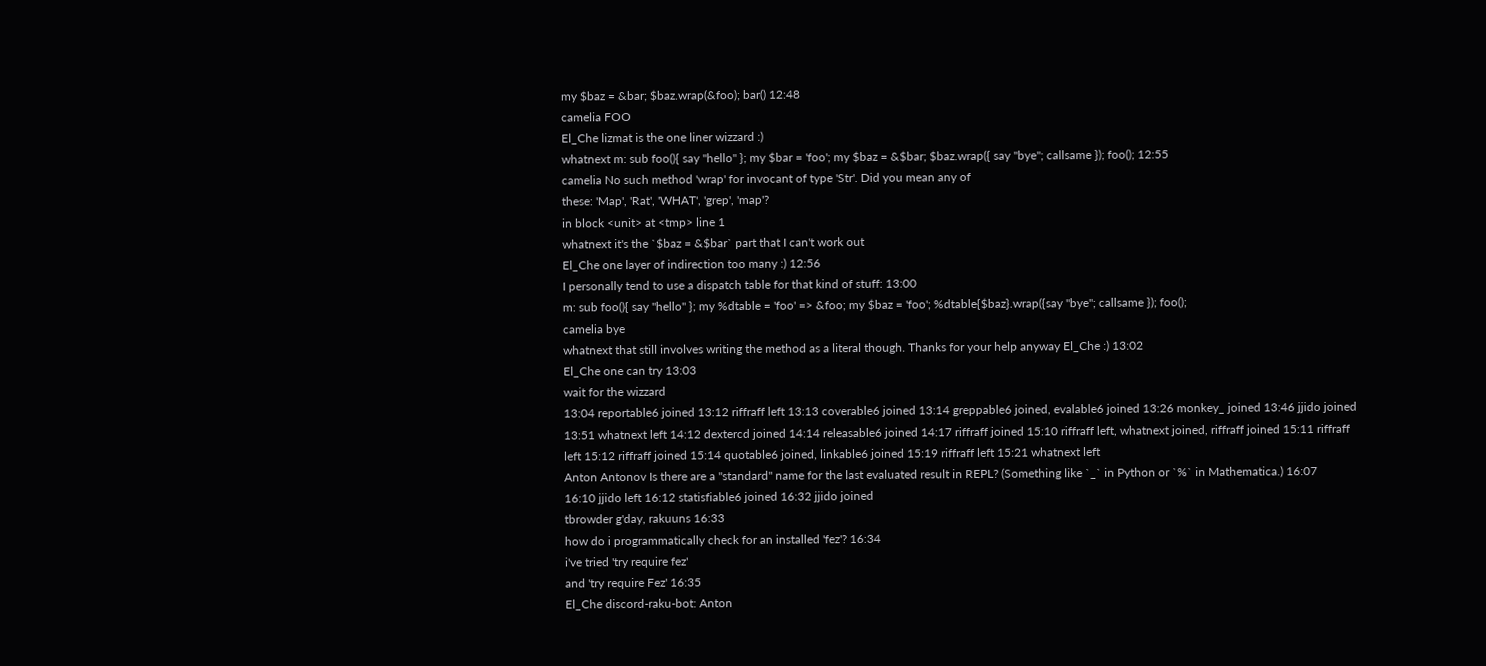my $baz = &bar; $baz.wrap(&foo); bar() 12:48
camelia FOO
El_Che lizmat is the one liner wizzard :)
whatnext m: sub foo(){ say "hello" }; my $bar = 'foo'; my $baz = &$bar; $baz.wrap({ say "bye"; callsame }); foo(); 12:55
camelia No such method 'wrap' for invocant of type 'Str'. Did you mean any of
these: 'Map', 'Rat', 'WHAT', 'grep', 'map'?
in block <unit> at <tmp> line 1
whatnext it's the `$baz = &$bar` part that I can't work out
El_Che one layer of indirection too many :) 12:56
I personally tend to use a dispatch table for that kind of stuff: 13:00
m: sub foo(){ say "hello" }; my %dtable = 'foo' => &foo; my $baz = 'foo'; %dtable{$baz}.wrap({say "bye"; callsame }); foo();
camelia bye
whatnext that still involves writing the method as a literal though. Thanks for your help anyway El_Che :) 13:02
El_Che one can try 13:03
wait for the wizzard
13:04 reportable6 joined 13:12 riffraff left 13:13 coverable6 joined 13:14 greppable6 joined, evalable6 joined 13:26 monkey_ joined 13:46 jjido joined 13:51 whatnext left 14:12 dextercd joined 14:14 releasable6 joined 14:17 riffraff joined 15:10 riffraff left, whatnext joined, riffraff joined 15:11 riffraff left 15:12 riffraff joined 15:14 quotable6 joined, linkable6 joined 15:19 riffraff left 15:21 whatnext left
Anton Antonov Is there are a "standard" name for the last evaluated result in REPL? (Something like `_` in Python or `%` in Mathematica.) 16:07
16:10 jjido left 16:12 statisfiable6 joined 16:32 jjido joined
tbrowder g'day, rakuuns 16:33
how do i programmatically check for an installed 'fez'? 16:34
i've tried 'try require fez'
and 'try require Fez' 16:35
El_Che discord-raku-bot: Anton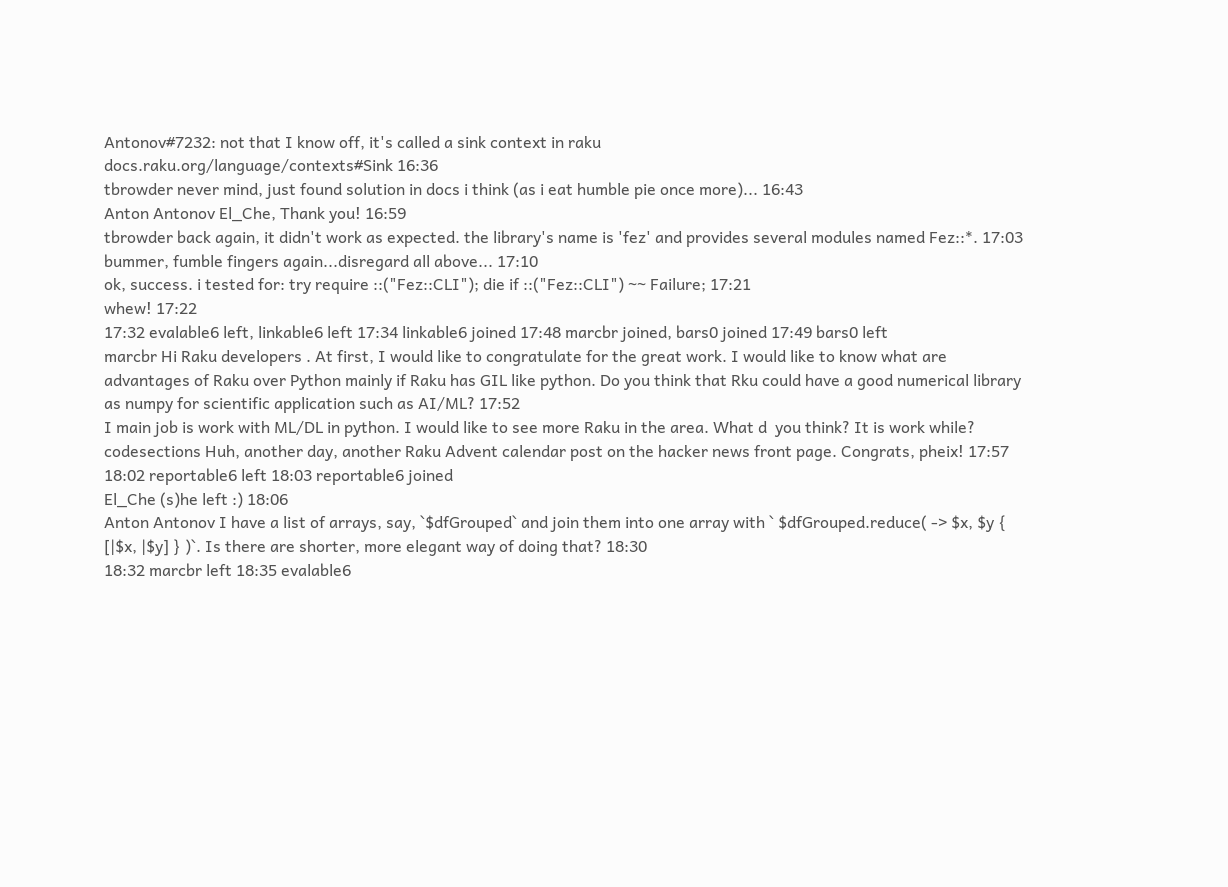Antonov#7232: not that I know off, it's called a sink context in raku
docs.raku.org/language/contexts#Sink 16:36
tbrowder never mind, just found solution in docs i think (as i eat humble pie once more)... 16:43
Anton Antonov El_Che, Thank you! 16:59
tbrowder back again, it didn't work as expected. the library's name is 'fez' and provides several modules named Fez::*. 17:03
bummer, fumble fingers again...disregard all above... 17:10
ok, success. i tested for: try require ::("Fez::CLI"); die if ::("Fez::CLI") ~~ Failure; 17:21
whew! 17:22
17:32 evalable6 left, linkable6 left 17:34 linkable6 joined 17:48 marcbr joined, bars0 joined 17:49 bars0 left
marcbr Hi Raku developers . At first, I would like to congratulate for the great work. I would like to know what are advantages of Raku over Python mainly if Raku has GIL like python. Do you think that Rku could have a good numerical library as numpy for scientific application such as AI/ML? 17:52
I main job is work with ML/DL in python. I would like to see more Raku in the area. What d  you think? It is work while?
codesections Huh, another day, another Raku Advent calendar post on the hacker news front page. Congrats, pheix! 17:57
18:02 reportable6 left 18:03 reportable6 joined
El_Che (s)he left :) 18:06
Anton Antonov I have a list of arrays, say, `$dfGrouped` and join them into one array with ` $dfGrouped.reduce( -> $x, $y { [|$x, |$y] } )`. Is there are shorter, more elegant way of doing that? 18:30
18:32 marcbr left 18:35 evalable6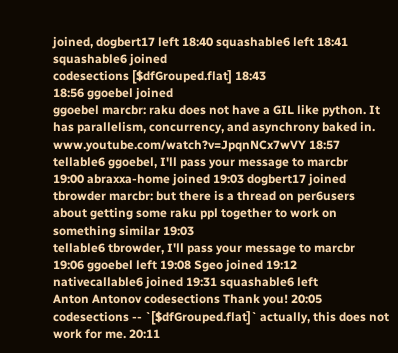joined, dogbert17 left 18:40 squashable6 left 18:41 squashable6 joined
codesections [$dfGrouped.flat] 18:43
18:56 ggoebel joined
ggoebel marcbr: raku does not have a GIL like python. It has parallelism, concurrency, and asynchrony baked in. www.youtube.com/watch?v=JpqnNCx7wVY 18:57
tellable6 ggoebel, I'll pass your message to marcbr
19:00 abraxxa-home joined 19:03 dogbert17 joined
tbrowder marcbr: but there is a thread on per6users about getting some raku ppl together to work on something similar 19:03
tellable6 tbrowder, I'll pass your message to marcbr
19:06 ggoebel left 19:08 Sgeo joined 19:12 nativecallable6 joined 19:31 squashable6 left
Anton Antonov codesections Thank you! 20:05
codesections -- `[$dfGrouped.flat]` actually, this does not work for me. 20:11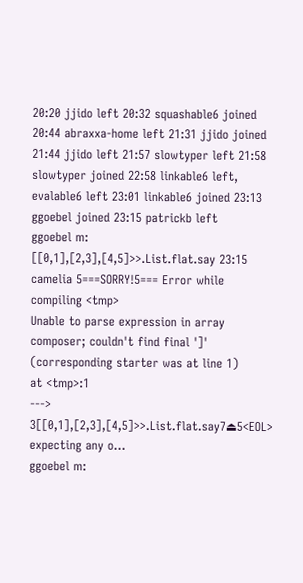20:20 jjido left 20:32 squashable6 joined 20:44 abraxxa-home left 21:31 jjido joined 21:44 jjido left 21:57 slowtyper left 21:58 slowtyper joined 22:58 linkable6 left, evalable6 left 23:01 linkable6 joined 23:13 ggoebel joined 23:15 patrickb left
ggoebel m: [[0,1],[2,3],[4,5]>>.List.flat.say 23:15
camelia 5===SORRY!5=== Error while compiling <tmp>
Unable to parse expression in array composer; couldn't find final ']' (corresponding starter was at line 1)
at <tmp>:1
---> 3[[0,1],[2,3],[4,5]>>.List.flat.say7⏏5<EOL>
expecting any o…
ggoebel m: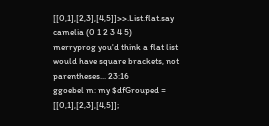[[0,1],[2,3],[4,5]]>>.List.flat.say
camelia (0 1 2 3 4 5)
merryprog you'd think a flat list would have square brackets, not parentheses... 23:16
ggoebel m: my $dfGrouped = [[0,1],[2,3],[4,5]];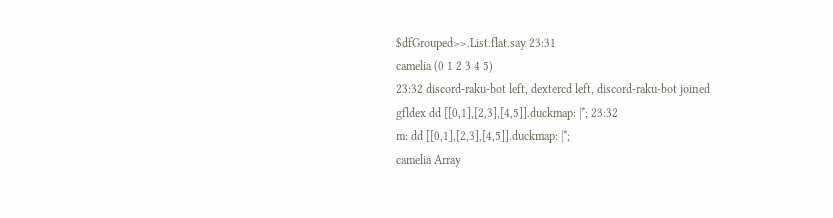$dfGrouped>>.List.flat.say 23:31
camelia (0 1 2 3 4 5)
23:32 discord-raku-bot left, dextercd left, discord-raku-bot joined
gfldex dd [[0,1],[2,3],[4,5]].duckmap: |*; 23:32
m: dd [[0,1],[2,3],[4,5]].duckmap: |*;
camelia Array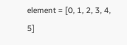element = [0, 1, 2, 3, 4, 5]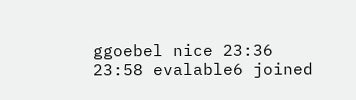ggoebel nice 23:36
23:58 evalable6 joined